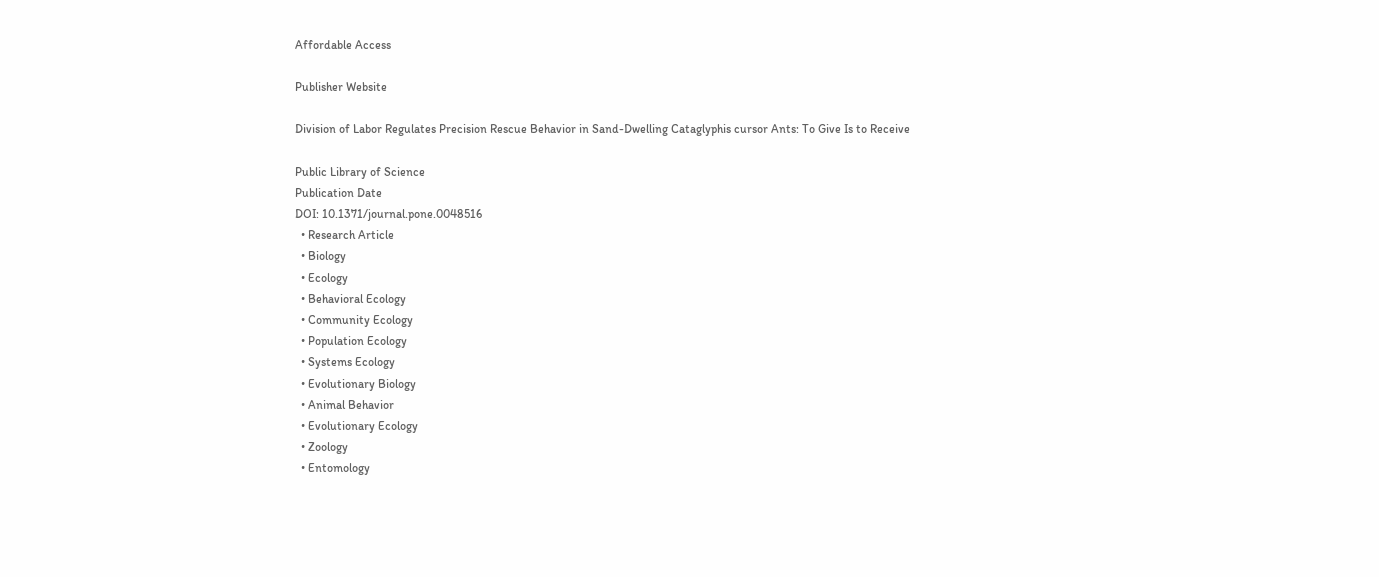Affordable Access

Publisher Website

Division of Labor Regulates Precision Rescue Behavior in Sand-Dwelling Cataglyphis cursor Ants: To Give Is to Receive

Public Library of Science
Publication Date
DOI: 10.1371/journal.pone.0048516
  • Research Article
  • Biology
  • Ecology
  • Behavioral Ecology
  • Community Ecology
  • Population Ecology
  • Systems Ecology
  • Evolutionary Biology
  • Animal Behavior
  • Evolutionary Ecology
  • Zoology
  • Entomology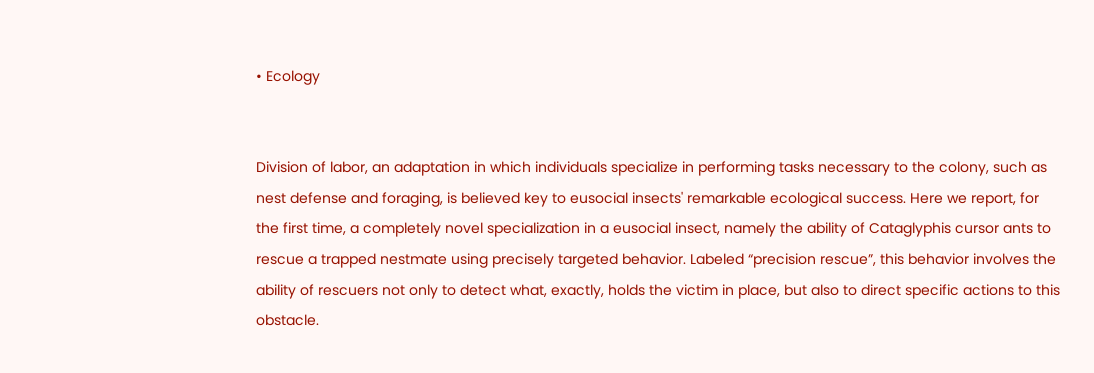• Ecology


Division of labor, an adaptation in which individuals specialize in performing tasks necessary to the colony, such as nest defense and foraging, is believed key to eusocial insects' remarkable ecological success. Here we report, for the first time, a completely novel specialization in a eusocial insect, namely the ability of Cataglyphis cursor ants to rescue a trapped nestmate using precisely targeted behavior. Labeled “precision rescue”, this behavior involves the ability of rescuers not only to detect what, exactly, holds the victim in place, but also to direct specific actions to this obstacle.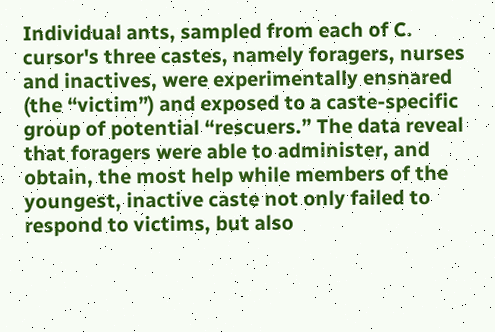Individual ants, sampled from each of C. cursor's three castes, namely foragers, nurses and inactives, were experimentally ensnared (the “victim”) and exposed to a caste-specific group of potential “rescuers.” The data reveal that foragers were able to administer, and obtain, the most help while members of the youngest, inactive caste not only failed to respond to victims, but also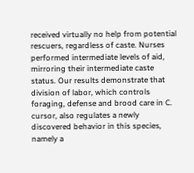received virtually no help from potential rescuers, regardless of caste. Nurses performed intermediate levels of aid, mirroring their intermediate caste status. Our results demonstrate that division of labor, which controls foraging, defense and brood care in C. cursor, also regulates a newly discovered behavior in this species, namely a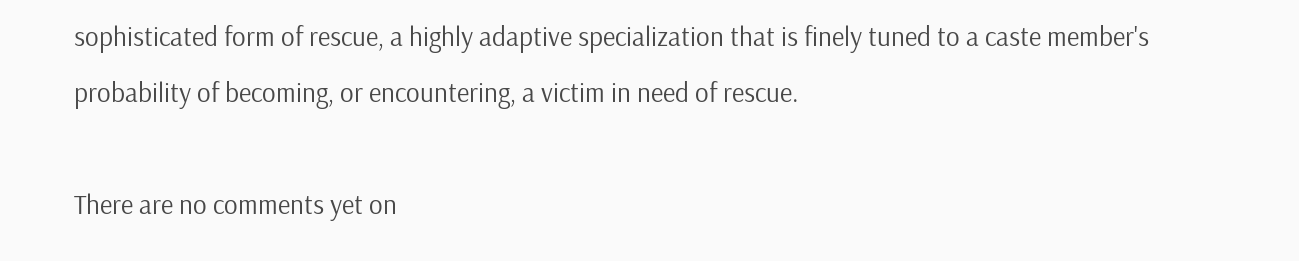sophisticated form of rescue, a highly adaptive specialization that is finely tuned to a caste member's probability of becoming, or encountering, a victim in need of rescue.

There are no comments yet on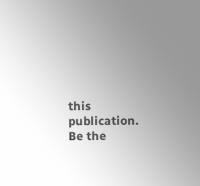this publication. Be the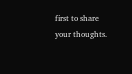first to share your thoughts.